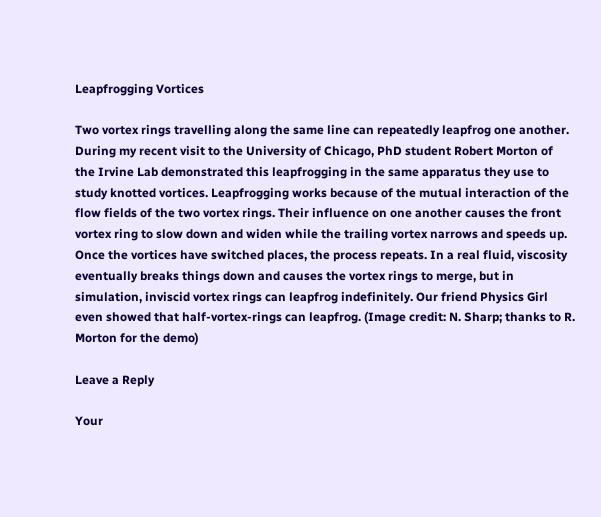Leapfrogging Vortices

Two vortex rings travelling along the same line can repeatedly leapfrog one another. During my recent visit to the University of Chicago, PhD student Robert Morton of the Irvine Lab demonstrated this leapfrogging in the same apparatus they use to study knotted vortices. Leapfrogging works because of the mutual interaction of the flow fields of the two vortex rings. Their influence on one another causes the front vortex ring to slow down and widen while the trailing vortex narrows and speeds up. Once the vortices have switched places, the process repeats. In a real fluid, viscosity eventually breaks things down and causes the vortex rings to merge, but in simulation, inviscid vortex rings can leapfrog indefinitely. Our friend Physics Girl even showed that half-vortex-rings can leapfrog. (Image credit: N. Sharp; thanks to R. Morton for the demo)

Leave a Reply

Your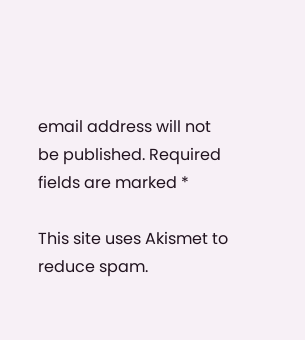email address will not be published. Required fields are marked *

This site uses Akismet to reduce spam.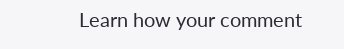Learn how your comment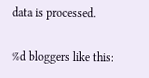data is processed.

%d bloggers like this: